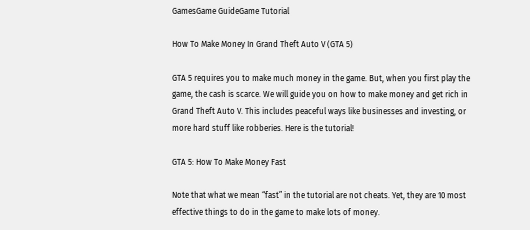GamesGame GuideGame Tutorial

How To Make Money In Grand Theft Auto V (GTA 5)

GTA 5 requires you to make much money in the game. But, when you first play the game, the cash is scarce. We will guide you on how to make money and get rich in Grand Theft Auto V. This includes peaceful ways like businesses and investing, or more hard stuff like robberies. Here is the tutorial!

GTA 5: How To Make Money Fast

Note that what we mean “fast” in the tutorial are not cheats. Yet, they are 10 most effective things to do in the game to make lots of money.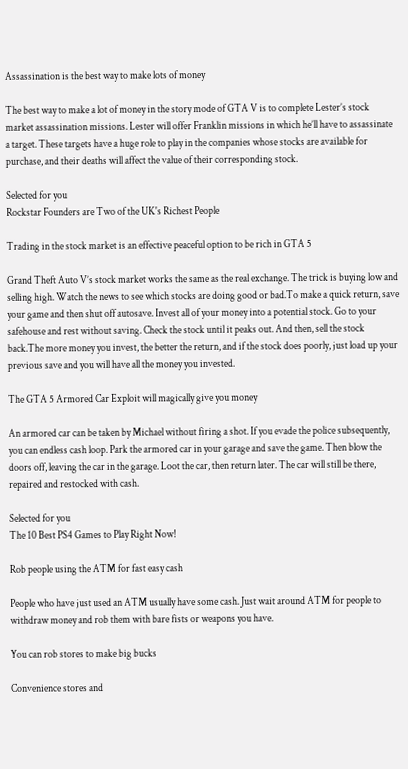Assassination is the best way to make lots of money

The best way to make a lot of money in the story mode of GTA V is to complete Lester’s stock market assassination missions. Lester will offer Franklin missions in which he’ll have to assassinate a target. These targets have a huge role to play in the companies whose stocks are available for purchase, and their deaths will affect the value of their corresponding stock.

Selected for you
Rockstar Founders are Two of the UK's Richest People

Trading in the stock market is an effective peaceful option to be rich in GTA 5

Grand Theft Auto V’s stock market works the same as the real exchange. The trick is buying low and selling high. Watch the news to see which stocks are doing good or bad.To make a quick return, save your game and then shut off autosave. Invest all of your money into a potential stock. Go to your safehouse and rest without saving. Check the stock until it peaks out. And then, sell the stock back.The more money you invest, the better the return, and if the stock does poorly, just load up your previous save and you will have all the money you invested.

The GTA 5 Armored Car Exploit will magically give you money

An armored car can be taken by Michael without firing a shot. If you evade the police subsequently, you can endless cash loop. Park the armored car in your garage and save the game. Then blow the doors off, leaving the car in the garage. Loot the car, then return later. The car will still be there, repaired and restocked with cash.

Selected for you
The 10 Best PS4 Games to Play Right Now!

Rob people using the ATM for fast easy cash

People who have just used an ATM usually have some cash. Just wait around ATM for people to withdraw money and rob them with bare fists or weapons you have.

You can rob stores to make big bucks

Convenience stores and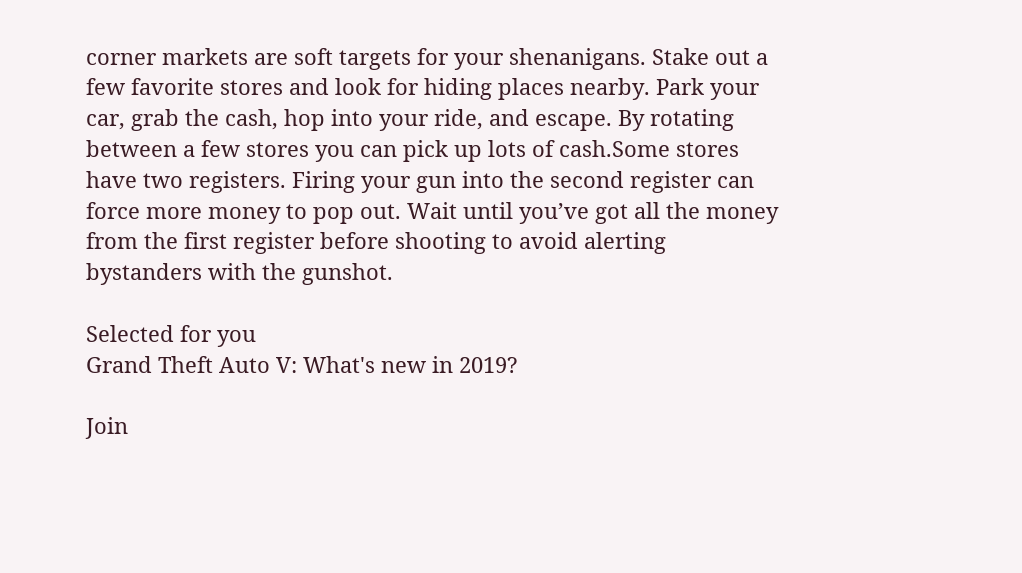corner markets are soft targets for your shenanigans. Stake out a few favorite stores and look for hiding places nearby. Park your car, grab the cash, hop into your ride, and escape. By rotating between a few stores you can pick up lots of cash.Some stores have two registers. Firing your gun into the second register can force more money to pop out. Wait until you’ve got all the money from the first register before shooting to avoid alerting bystanders with the gunshot.

Selected for you
Grand Theft Auto V: What's new in 2019?

Join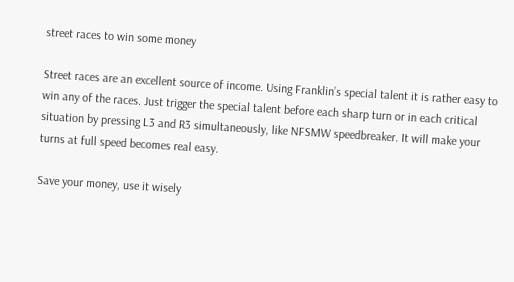street races to win some money

Street races are an excellent source of income. Using Franklin’s special talent it is rather easy to win any of the races. Just trigger the special talent before each sharp turn or in each critical situation by pressing L3 and R3 simultaneously, like NFSMW speedbreaker. It will make your turns at full speed becomes real easy.

Save your money, use it wisely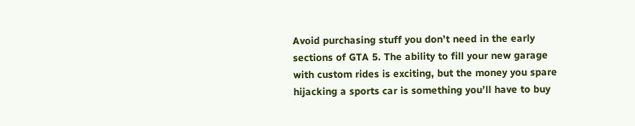Avoid purchasing stuff you don’t need in the early sections of GTA 5. The ability to fill your new garage with custom rides is exciting, but the money you spare hijacking a sports car is something you’ll have to buy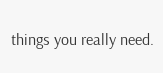things you really need.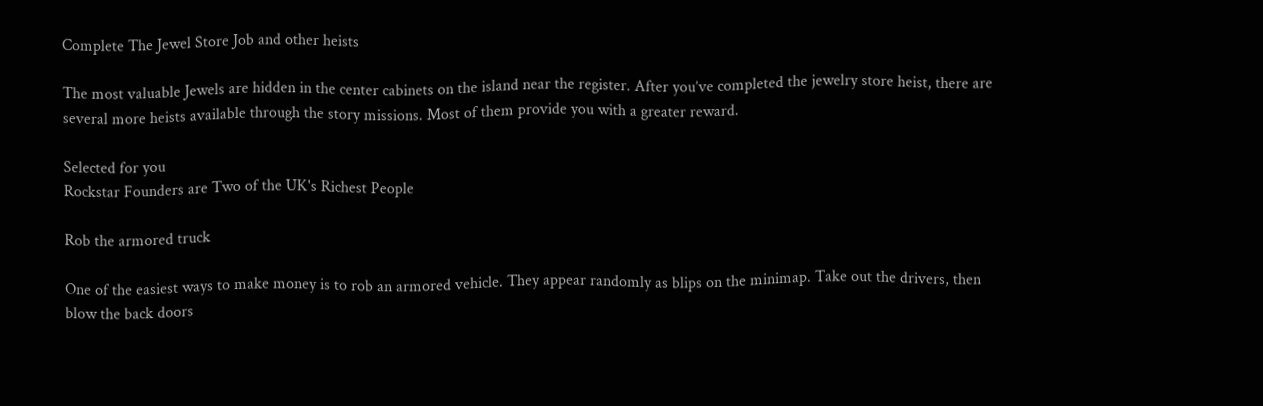Complete The Jewel Store Job and other heists

The most valuable Jewels are hidden in the center cabinets on the island near the register. After you’ve completed the jewelry store heist, there are several more heists available through the story missions. Most of them provide you with a greater reward.

Selected for you
Rockstar Founders are Two of the UK's Richest People

Rob the armored truck

One of the easiest ways to make money is to rob an armored vehicle. They appear randomly as blips on the minimap. Take out the drivers, then blow the back doors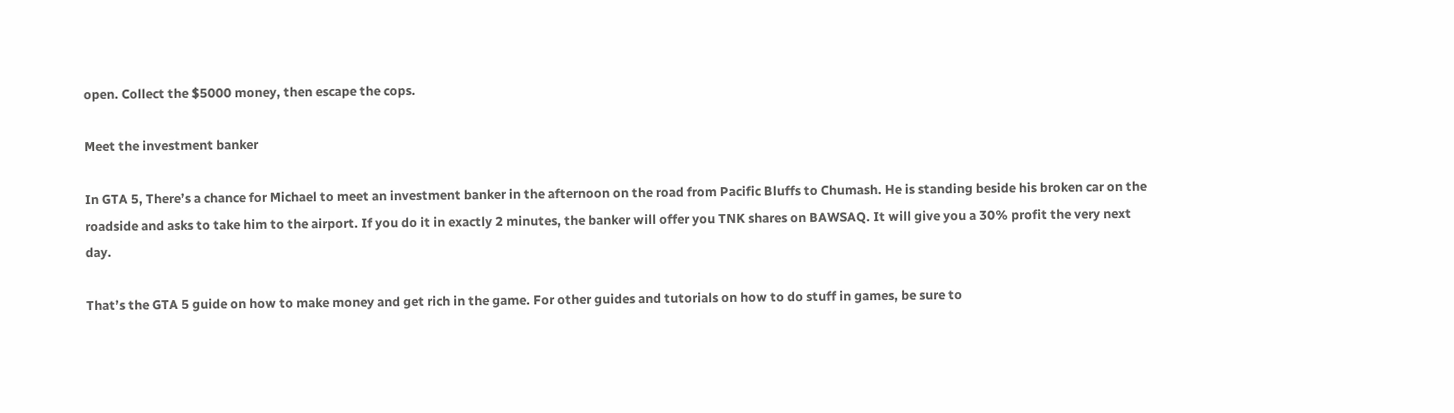open. Collect the $5000 money, then escape the cops.

Meet the investment banker

In GTA 5, There’s a chance for Michael to meet an investment banker in the afternoon on the road from Pacific Bluffs to Chumash. He is standing beside his broken car on the roadside and asks to take him to the airport. If you do it in exactly 2 minutes, the banker will offer you TNK shares on BAWSAQ. It will give you a 30% profit the very next day.

That’s the GTA 5 guide on how to make money and get rich in the game. For other guides and tutorials on how to do stuff in games, be sure to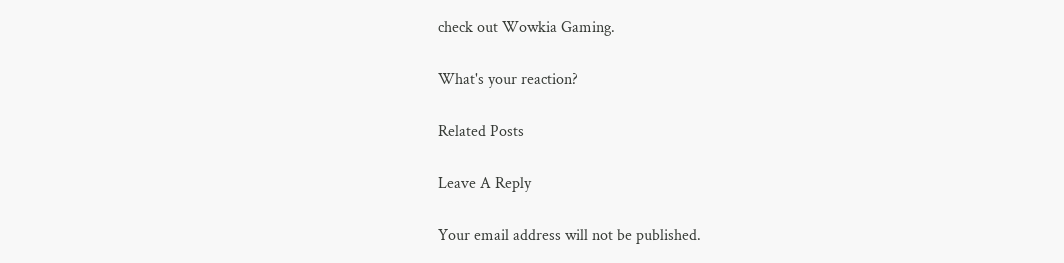check out Wowkia Gaming.

What's your reaction?

Related Posts

Leave A Reply

Your email address will not be published.